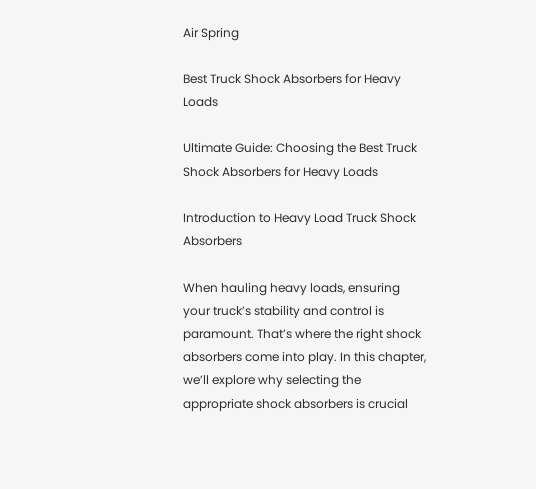Air Spring

Best Truck Shock Absorbers for Heavy Loads

Ultimate Guide: Choosing the Best Truck Shock Absorbers for Heavy Loads

Introduction to Heavy Load Truck Shock Absorbers

When hauling heavy loads, ensuring your truck’s stability and control is paramount. That’s where the right shock absorbers come into play. In this chapter, we’ll explore why selecting the appropriate shock absorbers is crucial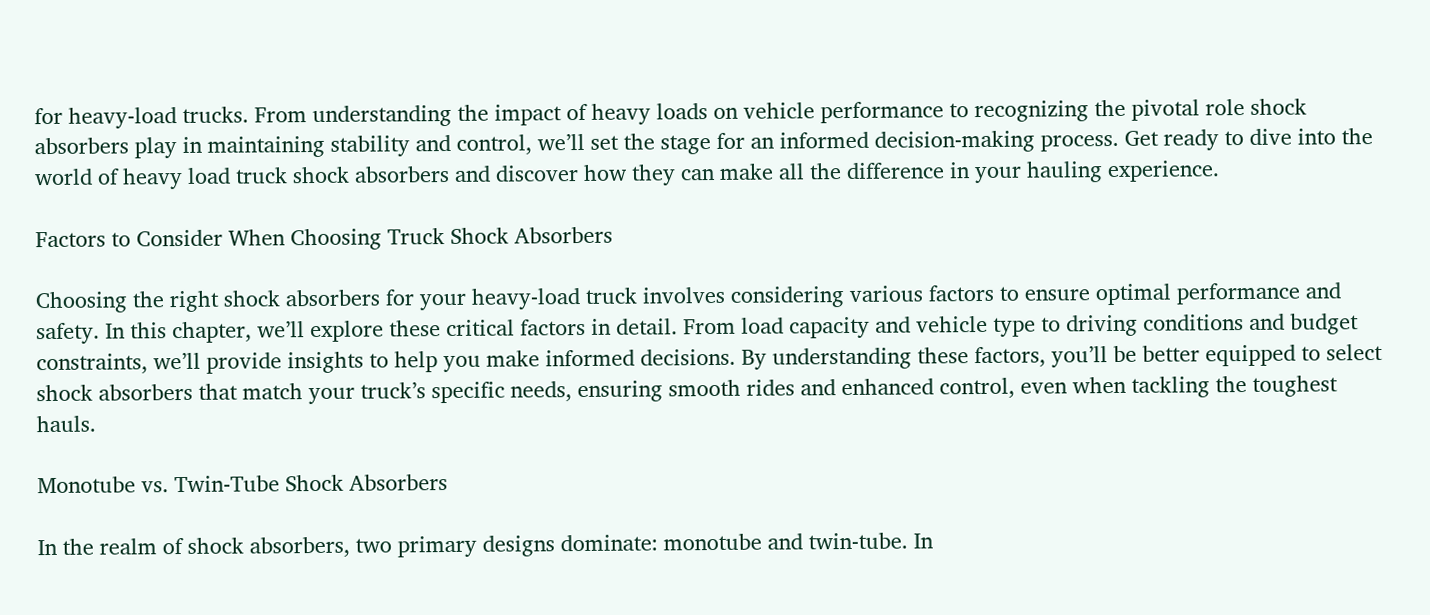for heavy-load trucks. From understanding the impact of heavy loads on vehicle performance to recognizing the pivotal role shock absorbers play in maintaining stability and control, we’ll set the stage for an informed decision-making process. Get ready to dive into the world of heavy load truck shock absorbers and discover how they can make all the difference in your hauling experience.

Factors to Consider When Choosing Truck Shock Absorbers

Choosing the right shock absorbers for your heavy-load truck involves considering various factors to ensure optimal performance and safety. In this chapter, we’ll explore these critical factors in detail. From load capacity and vehicle type to driving conditions and budget constraints, we’ll provide insights to help you make informed decisions. By understanding these factors, you’ll be better equipped to select shock absorbers that match your truck’s specific needs, ensuring smooth rides and enhanced control, even when tackling the toughest hauls.

Monotube vs. Twin-Tube Shock Absorbers

In the realm of shock absorbers, two primary designs dominate: monotube and twin-tube. In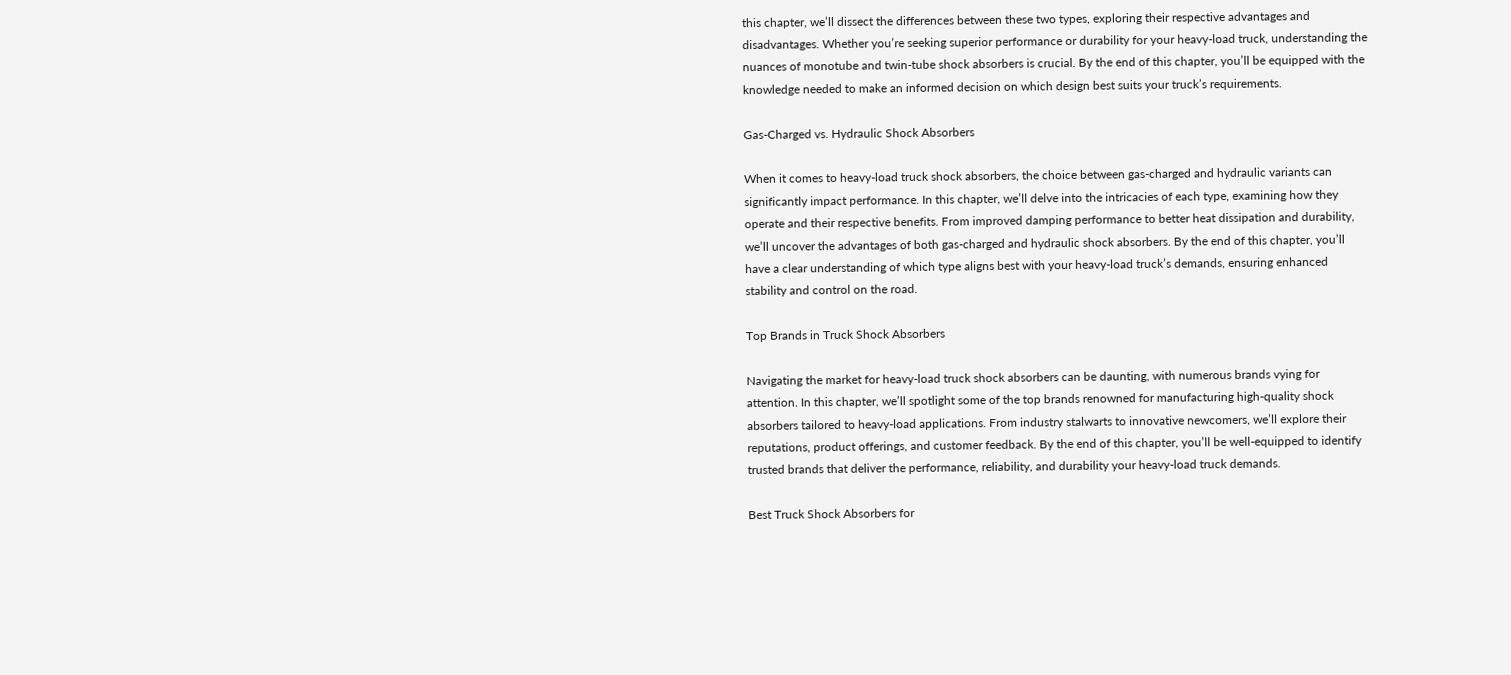this chapter, we’ll dissect the differences between these two types, exploring their respective advantages and disadvantages. Whether you’re seeking superior performance or durability for your heavy-load truck, understanding the nuances of monotube and twin-tube shock absorbers is crucial. By the end of this chapter, you’ll be equipped with the knowledge needed to make an informed decision on which design best suits your truck’s requirements.

Gas-Charged vs. Hydraulic Shock Absorbers

When it comes to heavy-load truck shock absorbers, the choice between gas-charged and hydraulic variants can significantly impact performance. In this chapter, we’ll delve into the intricacies of each type, examining how they operate and their respective benefits. From improved damping performance to better heat dissipation and durability, we’ll uncover the advantages of both gas-charged and hydraulic shock absorbers. By the end of this chapter, you’ll have a clear understanding of which type aligns best with your heavy-load truck’s demands, ensuring enhanced stability and control on the road.

Top Brands in Truck Shock Absorbers

Navigating the market for heavy-load truck shock absorbers can be daunting, with numerous brands vying for attention. In this chapter, we’ll spotlight some of the top brands renowned for manufacturing high-quality shock absorbers tailored to heavy-load applications. From industry stalwarts to innovative newcomers, we’ll explore their reputations, product offerings, and customer feedback. By the end of this chapter, you’ll be well-equipped to identify trusted brands that deliver the performance, reliability, and durability your heavy-load truck demands.

Best Truck Shock Absorbers for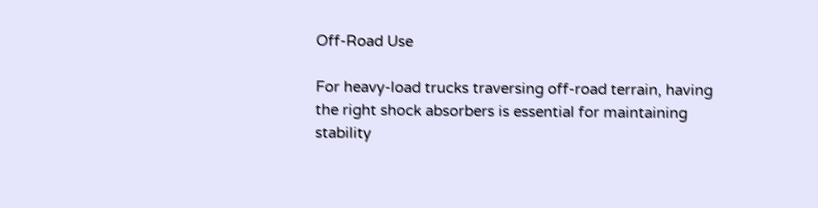Off-Road Use

For heavy-load trucks traversing off-road terrain, having the right shock absorbers is essential for maintaining stability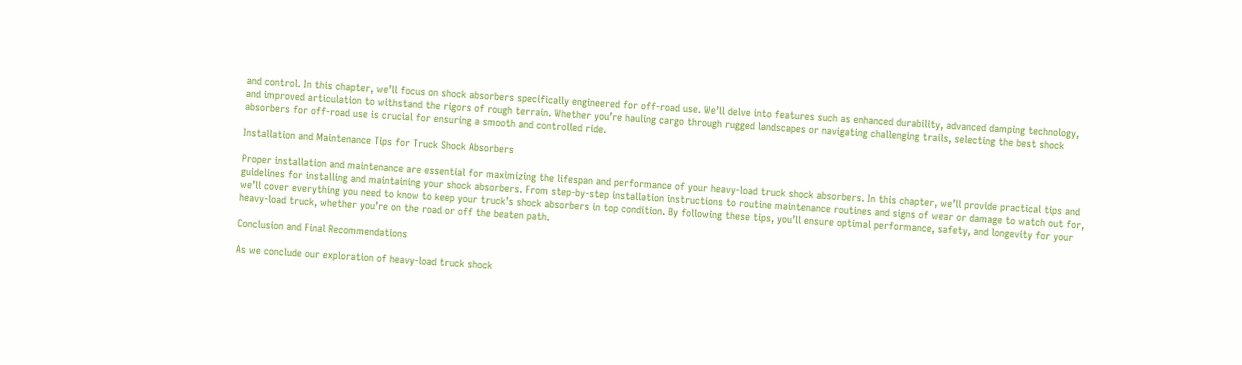and control. In this chapter, we’ll focus on shock absorbers specifically engineered for off-road use. We’ll delve into features such as enhanced durability, advanced damping technology, and improved articulation to withstand the rigors of rough terrain. Whether you’re hauling cargo through rugged landscapes or navigating challenging trails, selecting the best shock absorbers for off-road use is crucial for ensuring a smooth and controlled ride.

Installation and Maintenance Tips for Truck Shock Absorbers

Proper installation and maintenance are essential for maximizing the lifespan and performance of your heavy-load truck shock absorbers. In this chapter, we’ll provide practical tips and guidelines for installing and maintaining your shock absorbers. From step-by-step installation instructions to routine maintenance routines and signs of wear or damage to watch out for, we’ll cover everything you need to know to keep your truck’s shock absorbers in top condition. By following these tips, you’ll ensure optimal performance, safety, and longevity for your heavy-load truck, whether you’re on the road or off the beaten path.

Conclusion and Final Recommendations

As we conclude our exploration of heavy-load truck shock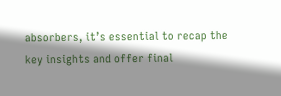absorbers, it’s essential to recap the key insights and offer final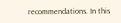recommendations. In this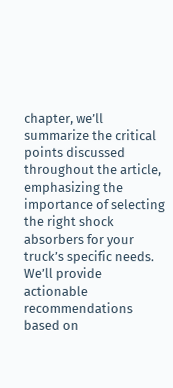chapter, we’ll summarize the critical points discussed throughout the article, emphasizing the importance of selecting the right shock absorbers for your truck’s specific needs. We’ll provide actionable recommendations based on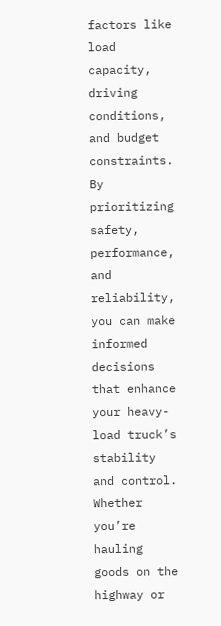factors like load capacity, driving conditions, and budget constraints. By prioritizing safety, performance, and reliability, you can make informed decisions that enhance your heavy-load truck’s stability and control. Whether you’re hauling goods on the highway or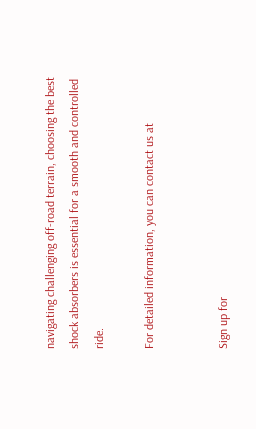navigating challenging off-road terrain, choosing the best shock absorbers is essential for a smooth and controlled ride.

For detailed information, you can contact us at


Sign up for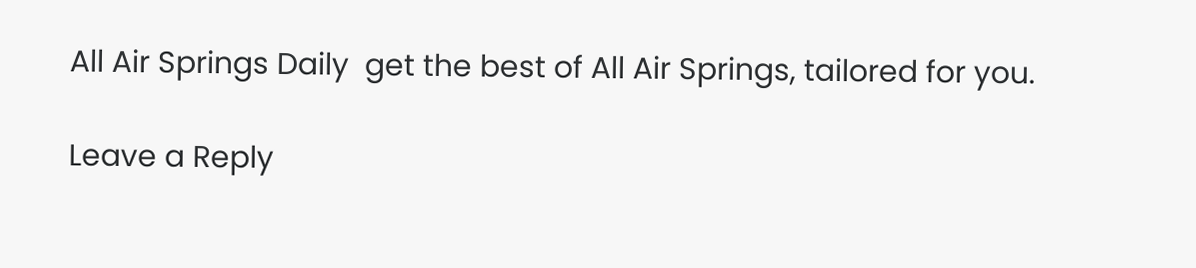All Air Springs Daily  get the best of All Air Springs, tailored for you.

Leave a Reply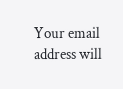Your email address will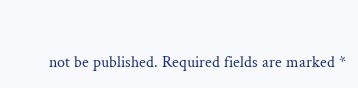not be published. Required fields are marked *